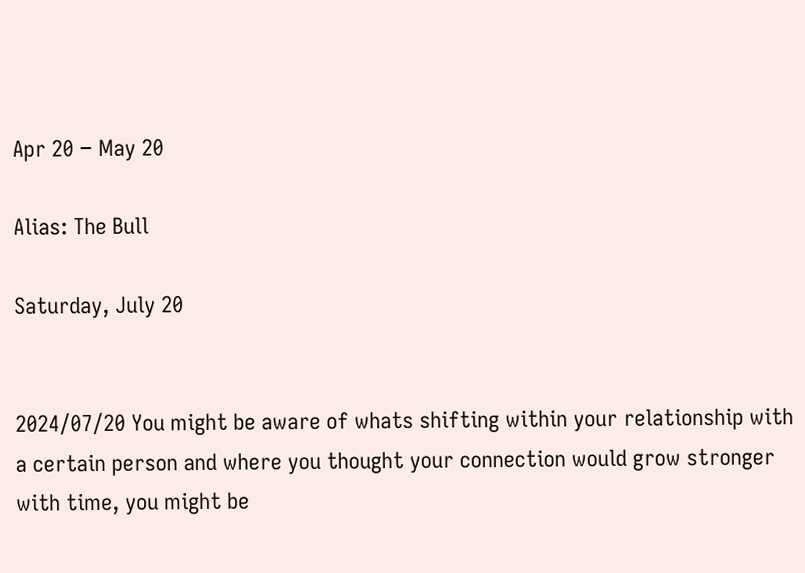Apr 20 − May 20

Alias: The Bull

Saturday, July 20


2024/07/20 You might be aware of whats shifting within your relationship with a certain person and where you thought your connection would grow stronger with time, you might be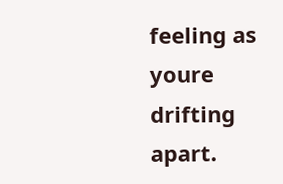feeling as youre drifting apart.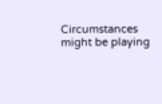Circumstances might be playing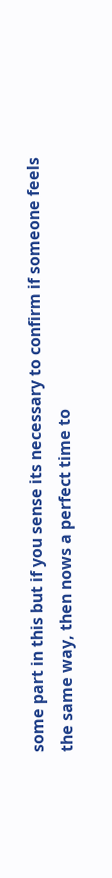some part in this but if you sense its necessary to confirm if someone feels the same way, then nows a perfect time to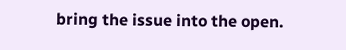bring the issue into the open.